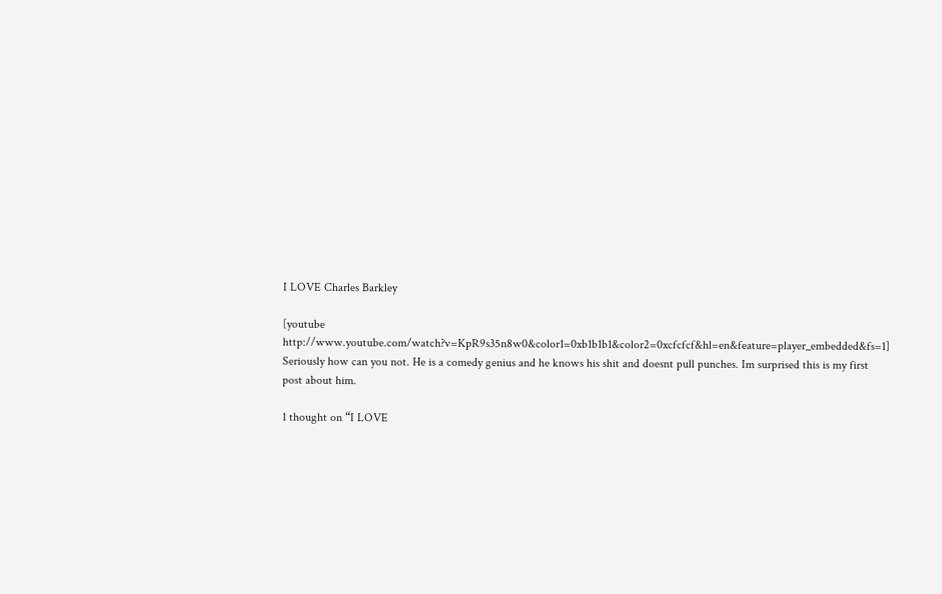I LOVE Charles Barkley

[youtube http://www.youtube.com/watch?v=KpR9s35n8w0&color1=0xb1b1b1&color2=0xcfcfcf&hl=en&feature=player_embedded&fs=1]
Seriously how can you not. He is a comedy genius and he knows his shit and doesnt pull punches. Im surprised this is my first post about him.

1 thought on “I LOVE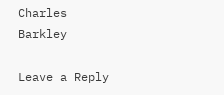Charles Barkley

Leave a Reply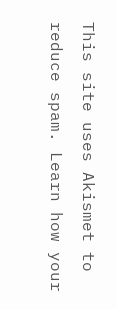This site uses Akismet to reduce spam. Learn how your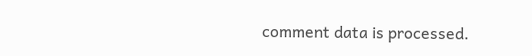comment data is processed.